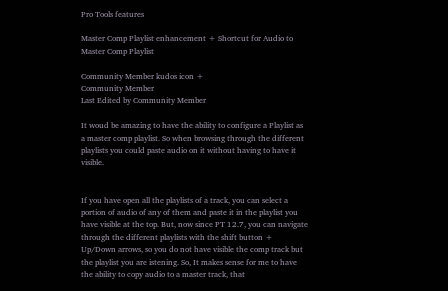Pro Tools features

Master Comp Playlist enhancement + Shortcut for Audio to Master Comp Playlist

Community Member kudos icon +
Community Member
Last Edited by Community Member

It woud be amazing to have the ability to configure a Playlist as a master comp playlist. So when browsing through the different playlists you could paste audio on it without having to have it visible.


If you have open all the playlists of a track, you can select a portion of audio of any of them and paste it in the playlist you have visible at the top. But, now since PT 12.7, you can navigate through the different playlists with the shift button + Up/Down arrows, so you do not have visible the comp track but the playlist you are istening. So, It makes sense for me to have the ability to copy audio to a master track, that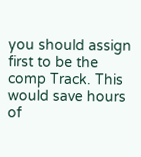you should assign first to be the comp Track. This would save hours of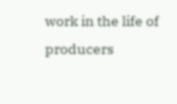work in the life of producers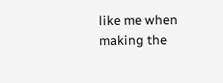like me when making the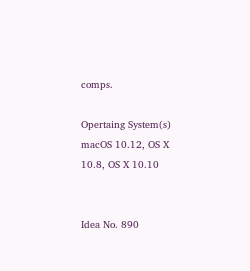comps.

Opertaing System(s) macOS 10.12, OS X 10.8, OS X 10.10


Idea No. 890